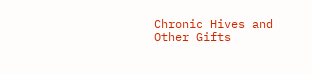Chronic Hives and Other Gifts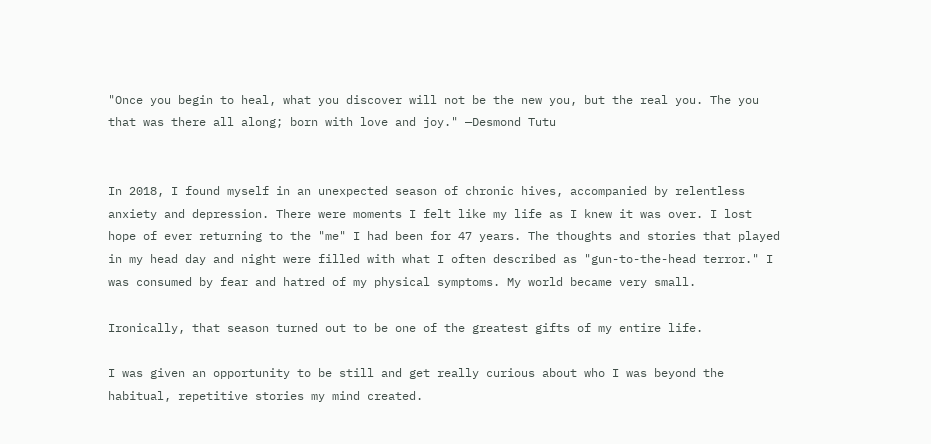"Once you begin to heal, what you discover will not be the new you, but the real you. The you that was there all along; born with love and joy." —Desmond Tutu


In 2018, I found myself in an unexpected season of chronic hives, accompanied by relentless anxiety and depression. There were moments I felt like my life as I knew it was over. I lost hope of ever returning to the "me" I had been for 47 years. The thoughts and stories that played in my head day and night were filled with what I often described as "gun-to-the-head terror." I was consumed by fear and hatred of my physical symptoms. My world became very small.

Ironically, that season turned out to be one of the greatest gifts of my entire life.

I was given an opportunity to be still and get really curious about who I was beyond the habitual, repetitive stories my mind created.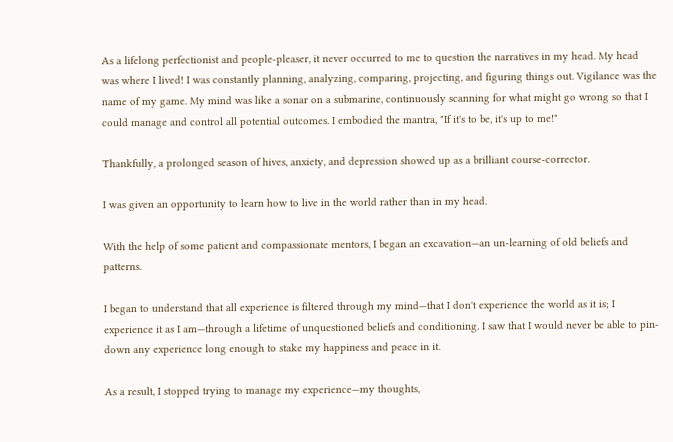As a lifelong perfectionist and people-pleaser, it never occurred to me to question the narratives in my head. My head was where I lived! I was constantly planning, analyzing, comparing, projecting, and figuring things out. Vigilance was the name of my game. My mind was like a sonar on a submarine, continuously scanning for what might go wrong so that I could manage and control all potential outcomes. I embodied the mantra, "If it's to be, it's up to me!"

Thankfully, a prolonged season of hives, anxiety, and depression showed up as a brilliant course-corrector.

I was given an opportunity to learn how to live in the world rather than in my head.

With the help of some patient and compassionate mentors, I began an excavation—an un-learning of old beliefs and patterns.

I began to understand that all experience is filtered through my mind—that I don't experience the world as it is; I experience it as I am—through a lifetime of unquestioned beliefs and conditioning. I saw that I would never be able to pin-down any experience long enough to stake my happiness and peace in it.

As a result, I stopped trying to manage my experience—my thoughts,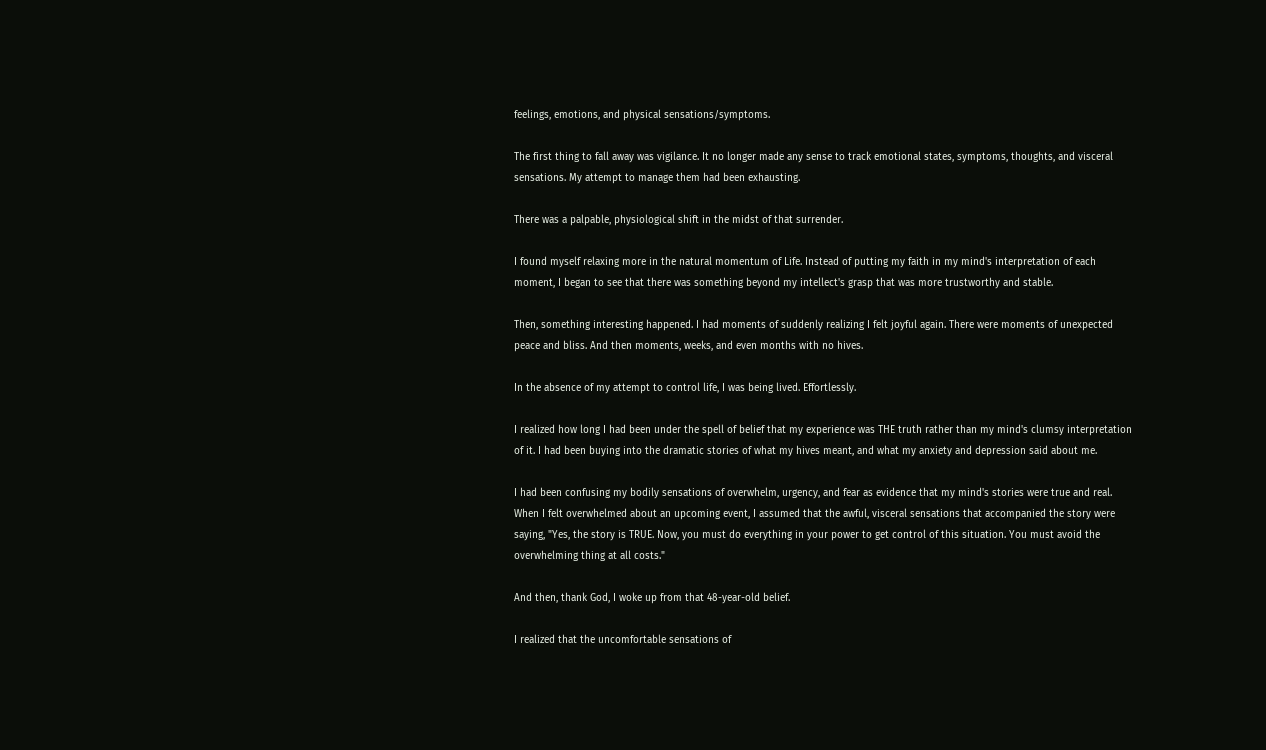feelings, emotions, and physical sensations/symptoms.

The first thing to fall away was vigilance. It no longer made any sense to track emotional states, symptoms, thoughts, and visceral sensations. My attempt to manage them had been exhausting.

There was a palpable, physiological shift in the midst of that surrender.

I found myself relaxing more in the natural momentum of Life. Instead of putting my faith in my mind's interpretation of each moment, I began to see that there was something beyond my intellect's grasp that was more trustworthy and stable.

Then, something interesting happened. I had moments of suddenly realizing I felt joyful again. There were moments of unexpected peace and bliss. And then moments, weeks, and even months with no hives.

In the absence of my attempt to control life, I was being lived. Effortlessly.

I realized how long I had been under the spell of belief that my experience was THE truth rather than my mind's clumsy interpretation of it. I had been buying into the dramatic stories of what my hives meant, and what my anxiety and depression said about me.

I had been confusing my bodily sensations of overwhelm, urgency, and fear as evidence that my mind's stories were true and real. When I felt overwhelmed about an upcoming event, I assumed that the awful, visceral sensations that accompanied the story were saying, "Yes, the story is TRUE. Now, you must do everything in your power to get control of this situation. You must avoid the overwhelming thing at all costs."

And then, thank God, I woke up from that 48-year-old belief.

I realized that the uncomfortable sensations of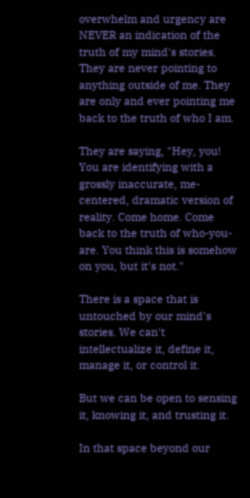overwhelm and urgency are NEVER an indication of the truth of my mind's stories. They are never pointing to anything outside of me. They are only and ever pointing me back to the truth of who I am.

They are saying, "Hey, you! You are identifying with a grossly inaccurate, me-centered, dramatic version of reality. Come home. Come back to the truth of who-you-are. You think this is somehow on you, but it's not."

There is a space that is untouched by our mind's stories. We can't intellectualize it, define it, manage it, or control it.

But we can be open to sensing it, knowing it, and trusting it.

In that space beyond our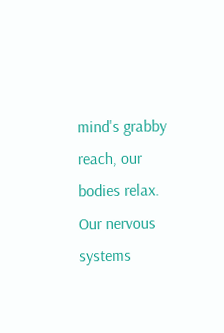mind's grabby reach, our bodies relax. Our nervous systems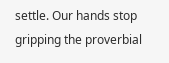settle. Our hands stop gripping the proverbial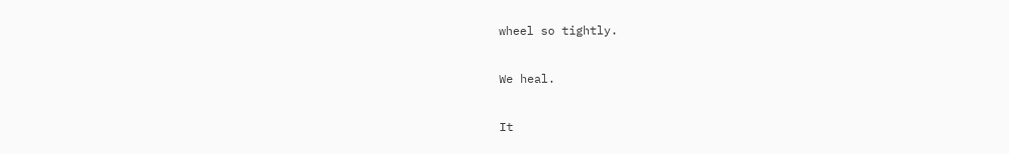wheel so tightly.

We heal.

It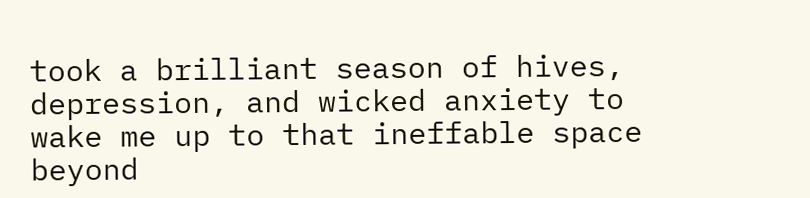took a brilliant season of hives, depression, and wicked anxiety to wake me up to that ineffable space beyond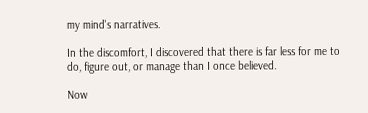my mind's narratives.

In the discomfort, I discovered that there is far less for me to do, figure out, or manage than I once believed.

Now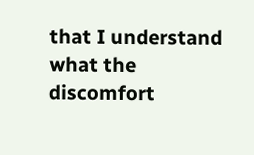that I understand what the discomfort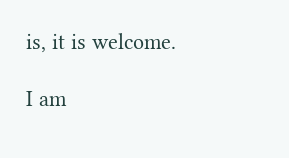is, it is welcome.

I am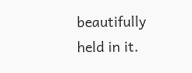beautifully held in it.